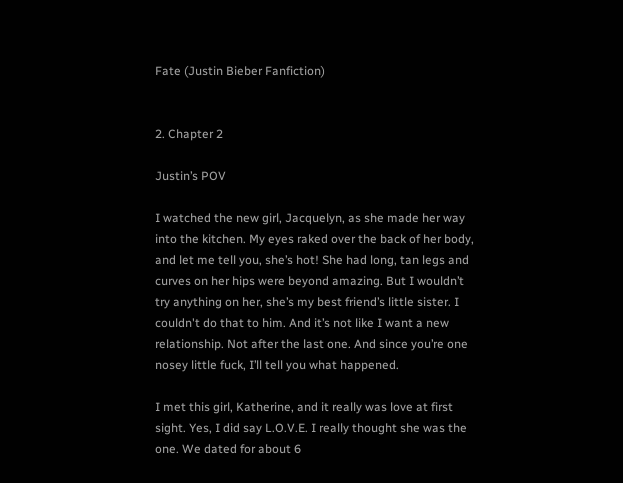Fate (Justin Bieber Fanfiction)


2. Chapter 2

Justin’s POV

I watched the new girl, Jacquelyn, as she made her way into the kitchen. My eyes raked over the back of her body, and let me tell you, she’s hot! She had long, tan legs and curves on her hips were beyond amazing. But I wouldn’t try anything on her, she’s my best friend’s little sister. I couldn't do that to him. And it’s not like I want a new relationship. Not after the last one. And since you’re one nosey little fuck, I’ll tell you what happened.

I met this girl, Katherine, and it really was love at first sight. Yes, I did say L.O.V.E. I really thought she was the one. We dated for about 6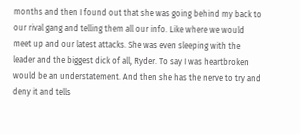months and then I found out that she was going behind my back to our rival gang and telling them all our info. Like where we would meet up and our latest attacks. She was even sleeping with the leader and the biggest dick of all, Ryder. To say I was heartbroken would be an understatement. And then she has the nerve to try and deny it and tells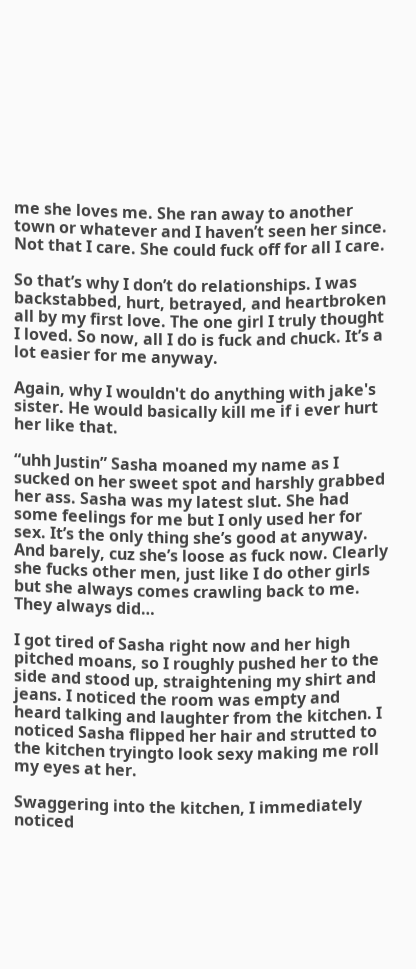me she loves me. She ran away to another town or whatever and I haven’t seen her since. Not that I care. She could fuck off for all I care.

So that’s why I don’t do relationships. I was backstabbed, hurt, betrayed, and heartbroken all by my first love. The one girl I truly thought I loved. So now, all I do is fuck and chuck. It’s a lot easier for me anyway.

Again, why I wouldn't do anything with jake's sister. He would basically kill me if i ever hurt her like that.

“uhh Justin” Sasha moaned my name as I sucked on her sweet spot and harshly grabbed her ass. Sasha was my latest slut. She had some feelings for me but I only used her for sex. It’s the only thing she’s good at anyway. And barely, cuz she’s loose as fuck now. Clearly she fucks other men, just like I do other girls but she always comes crawling back to me. They always did…

I got tired of Sasha right now and her high pitched moans, so I roughly pushed her to the side and stood up, straightening my shirt and jeans. I noticed the room was empty and heard talking and laughter from the kitchen. I noticed Sasha flipped her hair and strutted to the kitchen tryingto look sexy making me roll my eyes at her.

Swaggering into the kitchen, I immediately noticed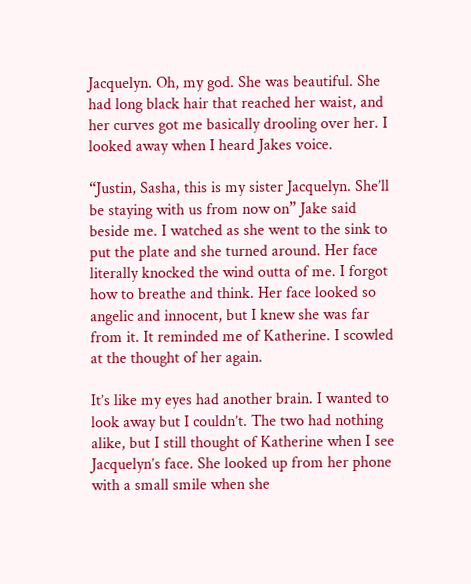Jacquelyn. Oh, my god. She was beautiful. She had long black hair that reached her waist, and her curves got me basically drooling over her. I looked away when I heard Jakes voice.

“Justin, Sasha, this is my sister Jacquelyn. She’ll be staying with us from now on” Jake said beside me. I watched as she went to the sink to put the plate and she turned around. Her face literally knocked the wind outta of me. I forgot how to breathe and think. Her face looked so angelic and innocent, but I knew she was far from it. It reminded me of Katherine. I scowled at the thought of her again.

It’s like my eyes had another brain. I wanted to look away but I couldn’t. The two had nothing alike, but I still thought of Katherine when I see Jacquelyn’s face. She looked up from her phone with a small smile when she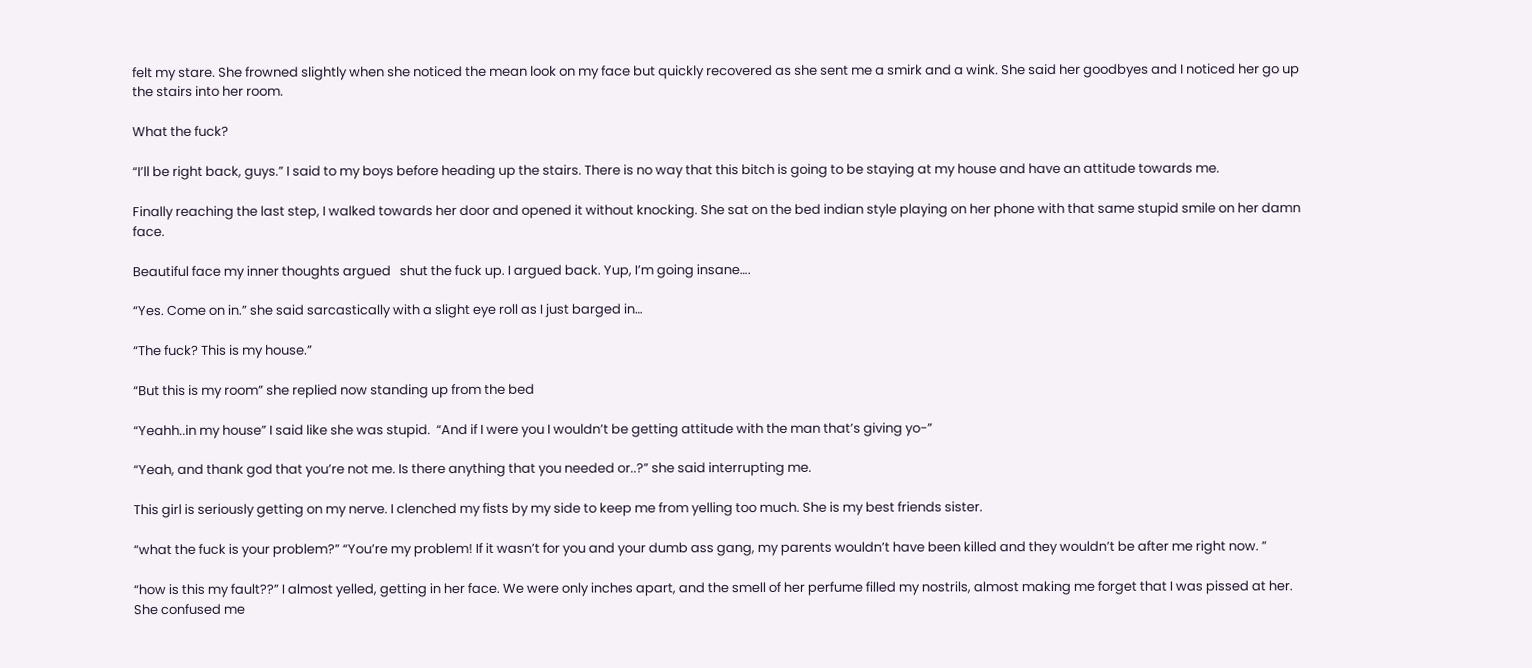felt my stare. She frowned slightly when she noticed the mean look on my face but quickly recovered as she sent me a smirk and a wink. She said her goodbyes and I noticed her go up the stairs into her room.

What the fuck?

“I’ll be right back, guys.” I said to my boys before heading up the stairs. There is no way that this bitch is going to be staying at my house and have an attitude towards me.

Finally reaching the last step, I walked towards her door and opened it without knocking. She sat on the bed indian style playing on her phone with that same stupid smile on her damn face.

Beautiful face my inner thoughts argued   shut the fuck up. I argued back. Yup, I’m going insane….

“Yes. Come on in.” she said sarcastically with a slight eye roll as I just barged in…

“The fuck? This is my house.”

“But this is my room” she replied now standing up from the bed

“Yeahh..in my house” I said like she was stupid.  “And if I were you I wouldn’t be getting attitude with the man that’s giving yo-”

“Yeah, and thank god that you’re not me. Is there anything that you needed or..?” she said interrupting me.

This girl is seriously getting on my nerve. I clenched my fists by my side to keep me from yelling too much. She is my best friends sister.

“what the fuck is your problem?” “You’re my problem! If it wasn’t for you and your dumb ass gang, my parents wouldn’t have been killed and they wouldn’t be after me right now. ”

“how is this my fault??” I almost yelled, getting in her face. We were only inches apart, and the smell of her perfume filled my nostrils, almost making me forget that I was pissed at her. She confused me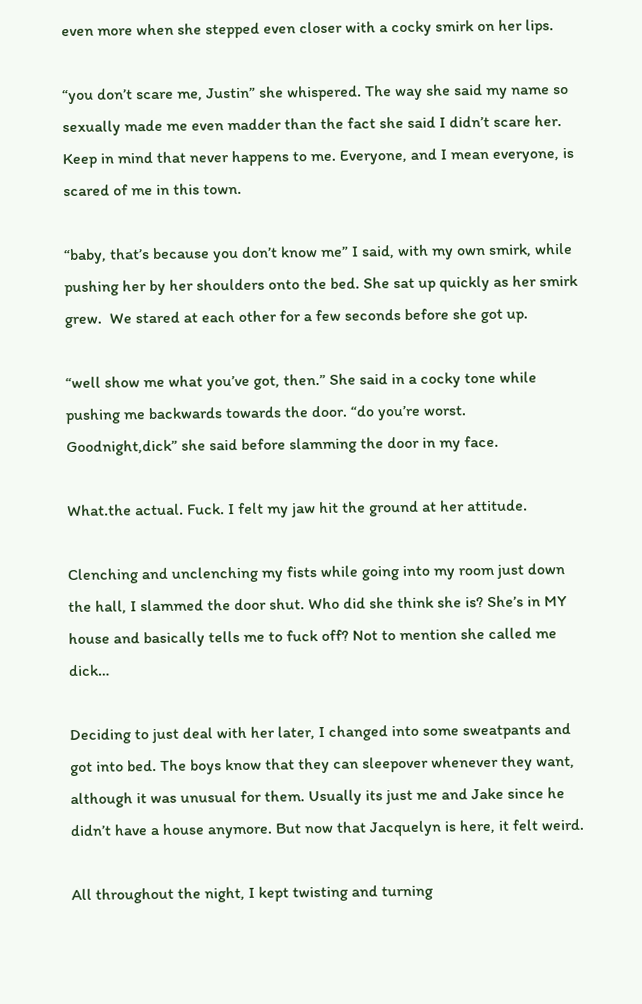even more when she stepped even closer with a cocky smirk on her lips.

“you don’t scare me, Justin” she whispered. The way she said my name so sexually made me even madder than the fact she said I didn’t scare her. Keep in mind that never happens to me. Everyone, and I mean everyone, is scared of me in this town.

“baby, that’s because you don’t know me” I said, with my own smirk, while pushing her by her shoulders onto the bed. She sat up quickly as her smirk grew.  We stared at each other for a few seconds before she got up.

“well show me what you’ve got, then.” She said in a cocky tone while pushing me backwards towards the door. “do you’re worst. Goodnight,dick” she said before slamming the door in my face.

What.the actual. Fuck. I felt my jaw hit the ground at her attitude.

Clenching and unclenching my fists while going into my room just down the hall, I slammed the door shut. Who did she think she is? She’s in MY house and basically tells me to fuck off? Not to mention she called me dick…

Deciding to just deal with her later, I changed into some sweatpants and got into bed. The boys know that they can sleepover whenever they want, although it was unusual for them. Usually its just me and Jake since he didn’t have a house anymore. But now that Jacquelyn is here, it felt weird.

All throughout the night, I kept twisting and turning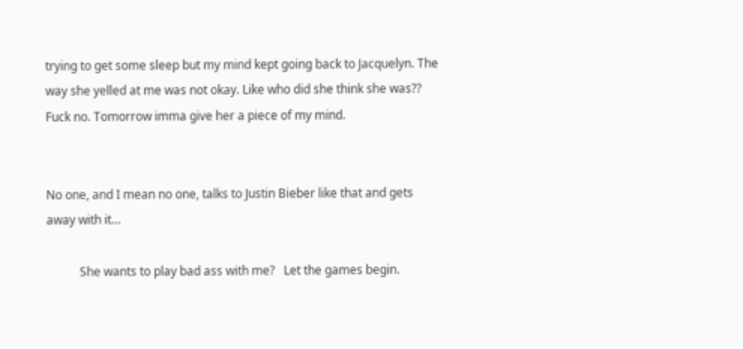trying to get some sleep but my mind kept going back to Jacquelyn. The way she yelled at me was not okay. Like who did she think she was?? Fuck no. Tomorrow imma give her a piece of my mind.


No one, and I mean no one, talks to Justin Bieber like that and gets away with it…

           She wants to play bad ass with me?   Let the games begin.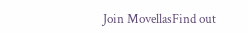Join MovellasFind out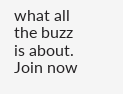what all the buzz is about. Join now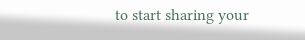to start sharing your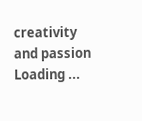creativity and passion
Loading ...